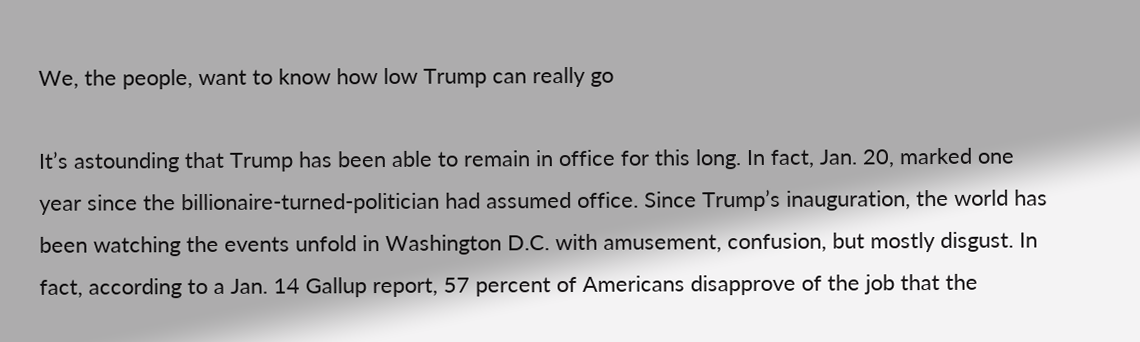We, the people, want to know how low Trump can really go

It’s astounding that Trump has been able to remain in office for this long. In fact, Jan. 20, marked one year since the billionaire-turned-politician had assumed office. Since Trump’s inauguration, the world has been watching the events unfold in Washington D.C. with amusement, confusion, but mostly disgust. In fact, according to a Jan. 14 Gallup report, 57 percent of Americans disapprove of the job that the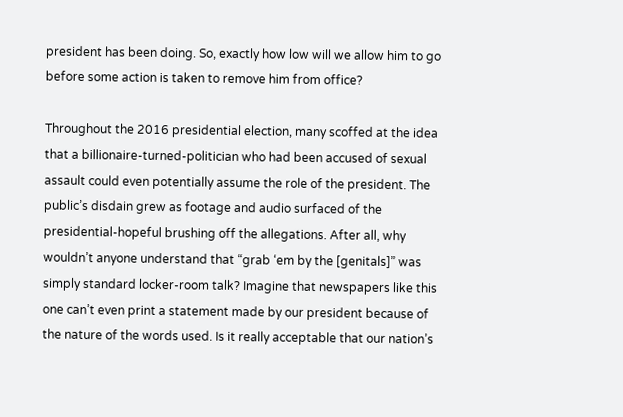president has been doing. So, exactly how low will we allow him to go before some action is taken to remove him from office?

Throughout the 2016 presidential election, many scoffed at the idea that a billionaire-turned-politician who had been accused of sexual assault could even potentially assume the role of the president. The public’s disdain grew as footage and audio surfaced of the presidential-hopeful brushing off the allegations. After all, why wouldn’t anyone understand that “grab ‘em by the [genitals]” was simply standard locker-room talk? Imagine that newspapers like this one can’t even print a statement made by our president because of the nature of the words used. Is it really acceptable that our nation’s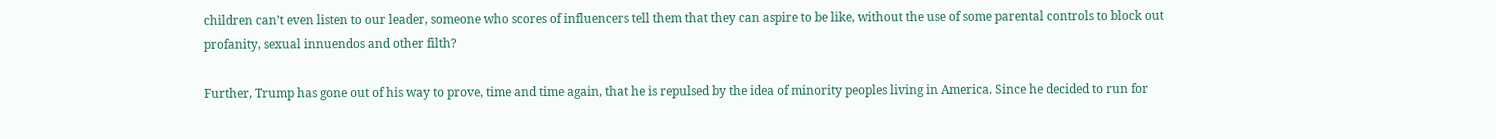children can’t even listen to our leader, someone who scores of influencers tell them that they can aspire to be like, without the use of some parental controls to block out profanity, sexual innuendos and other filth?

Further, Trump has gone out of his way to prove, time and time again, that he is repulsed by the idea of minority peoples living in America. Since he decided to run for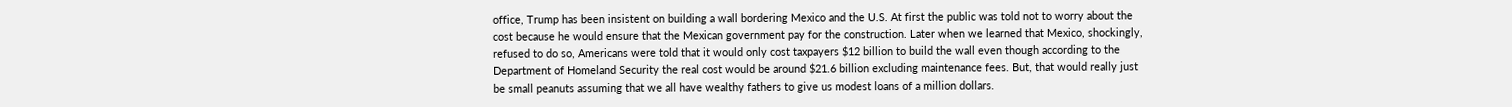office, Trump has been insistent on building a wall bordering Mexico and the U.S. At first the public was told not to worry about the cost because he would ensure that the Mexican government pay for the construction. Later when we learned that Mexico, shockingly, refused to do so, Americans were told that it would only cost taxpayers $12 billion to build the wall even though according to the Department of Homeland Security the real cost would be around $21.6 billion excluding maintenance fees. But, that would really just be small peanuts assuming that we all have wealthy fathers to give us modest loans of a million dollars.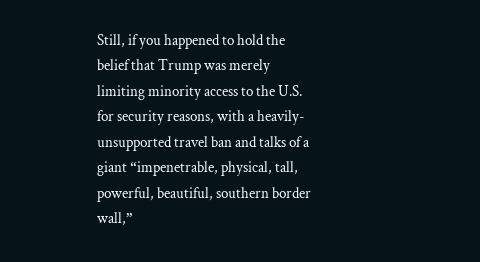Still, if you happened to hold the belief that Trump was merely limiting minority access to the U.S. for security reasons, with a heavily-unsupported travel ban and talks of a giant “impenetrable, physical, tall, powerful, beautiful, southern border wall,”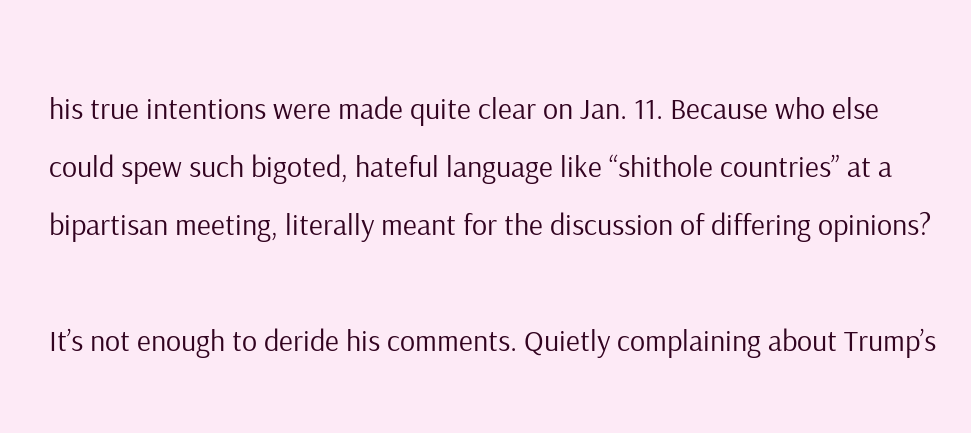his true intentions were made quite clear on Jan. 11. Because who else could spew such bigoted, hateful language like “shithole countries” at a bipartisan meeting, literally meant for the discussion of differing opinions?

It’s not enough to deride his comments. Quietly complaining about Trump’s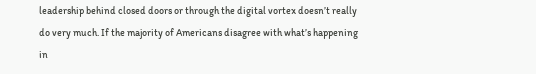leadership behind closed doors or through the digital vortex doesn’t really do very much. If the majority of Americans disagree with what’s happening in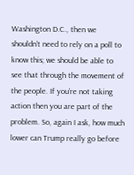Washington D.C., then we shouldn’t need to rely on a poll to know this; we should be able to see that through the movement of the people. If you’re not taking action then you are part of the problem. So, again I ask, how much lower can Trump really go before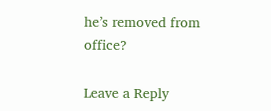he’s removed from office?

Leave a Reply